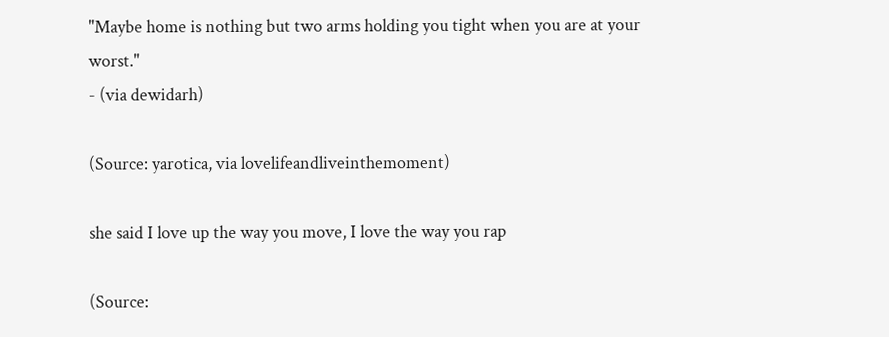"Maybe home is nothing but two arms holding you tight when you are at your worst."
- (via dewidarh)

(Source: yarotica, via lovelifeandliveinthemoment)

she said I love up the way you move, I love the way you rap

(Source: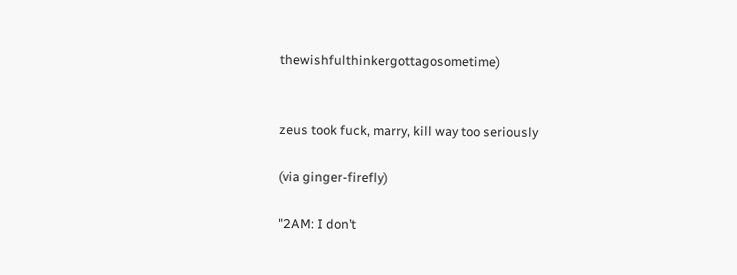thewishfulthinkergottagosometime)


zeus took fuck, marry, kill way too seriously

(via ginger-firefly)

"2AM: I don’t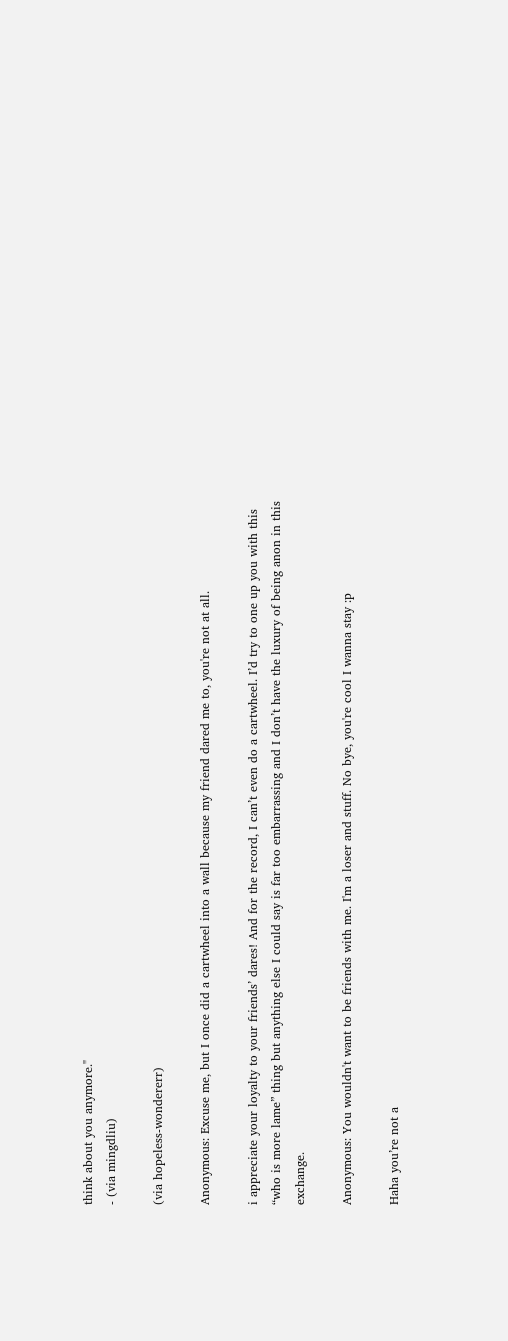think about you anymore."
- (via mingdliu)

(via hopeless-wondererr)

Anonymous: Excuse me, but I once did a cartwheel into a wall because my friend dared me to, you're not at all.

i appreciate your loyalty to your friends’ dares! And for the record, I can’t even do a cartwheel. I’d try to one up you with this “who is more lame” thing but anything else I could say is far too embarrassing and I don’t have the luxury of being anon in this exchange.

Anonymous: You wouldn't want to be friends with me. I'm a loser and stuff. No bye, you're cool I wanna stay :p

Haha you’re not a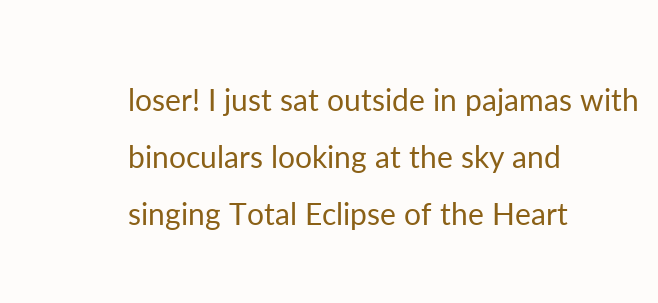loser! I just sat outside in pajamas with binoculars looking at the sky and singing Total Eclipse of the Heart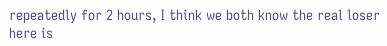repeatedly for 2 hours, I think we both know the real loser here is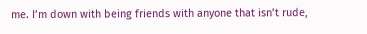me. I’m down with being friends with anyone that isn’t rude,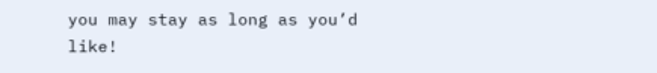you may stay as long as you’d like!